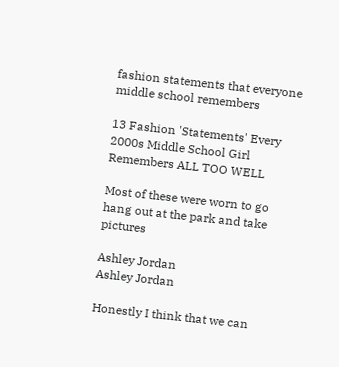fashion statements that everyone middle school remembers

13 Fashion 'Statements' Every 2000s Middle School Girl Remembers ALL TOO WELL

Most of these were worn to go hang out at the park and take pictures

Ashley Jordan
Ashley Jordan

Honestly I think that we can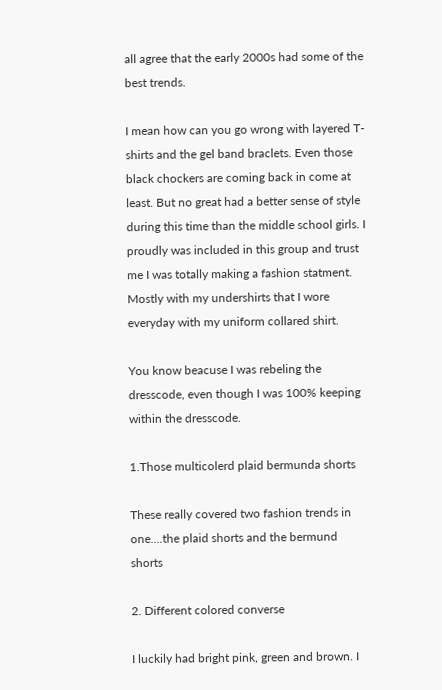all agree that the early 2000s had some of the best trends.

I mean how can you go wrong with layered T-shirts and the gel band braclets. Even those black chockers are coming back in come at least. But no great had a better sense of style during this time than the middle school girls. I proudly was included in this group and trust me I was totally making a fashion statment. Mostly with my undershirts that I wore everyday with my uniform collared shirt.

You know beacuse I was rebeling the dresscode, even though I was 100% keeping within the dresscode.

1.Those multicolerd plaid bermunda shorts

These really covered two fashion trends in one....the plaid shorts and the bermund shorts

2. Different colored converse

I luckily had bright pink, green and brown. I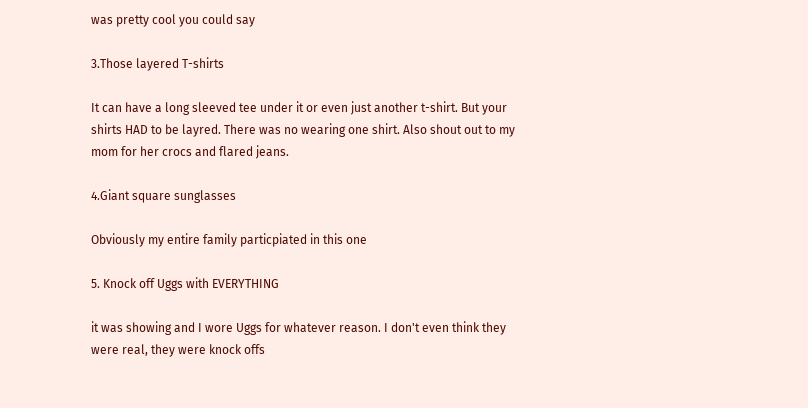was pretty cool you could say

3.Those layered T-shirts

It can have a long sleeved tee under it or even just another t-shirt. But your shirts HAD to be layred. There was no wearing one shirt. Also shout out to my mom for her crocs and flared jeans.

4.Giant square sunglasses

Obviously my entire family particpiated in this one

5. Knock off Uggs with EVERYTHING

it was showing and I wore Uggs for whatever reason. I don't even think they were real, they were knock offs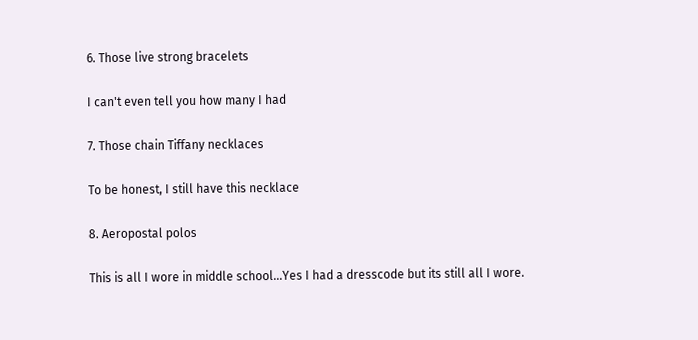6. Those live strong bracelets

I can't even tell you how many I had

7. Those chain Tiffany necklaces

To be honest, I still have this necklace

8. Aeropostal polos

This is all I wore in middle school...Yes I had a dresscode but its still all I wore.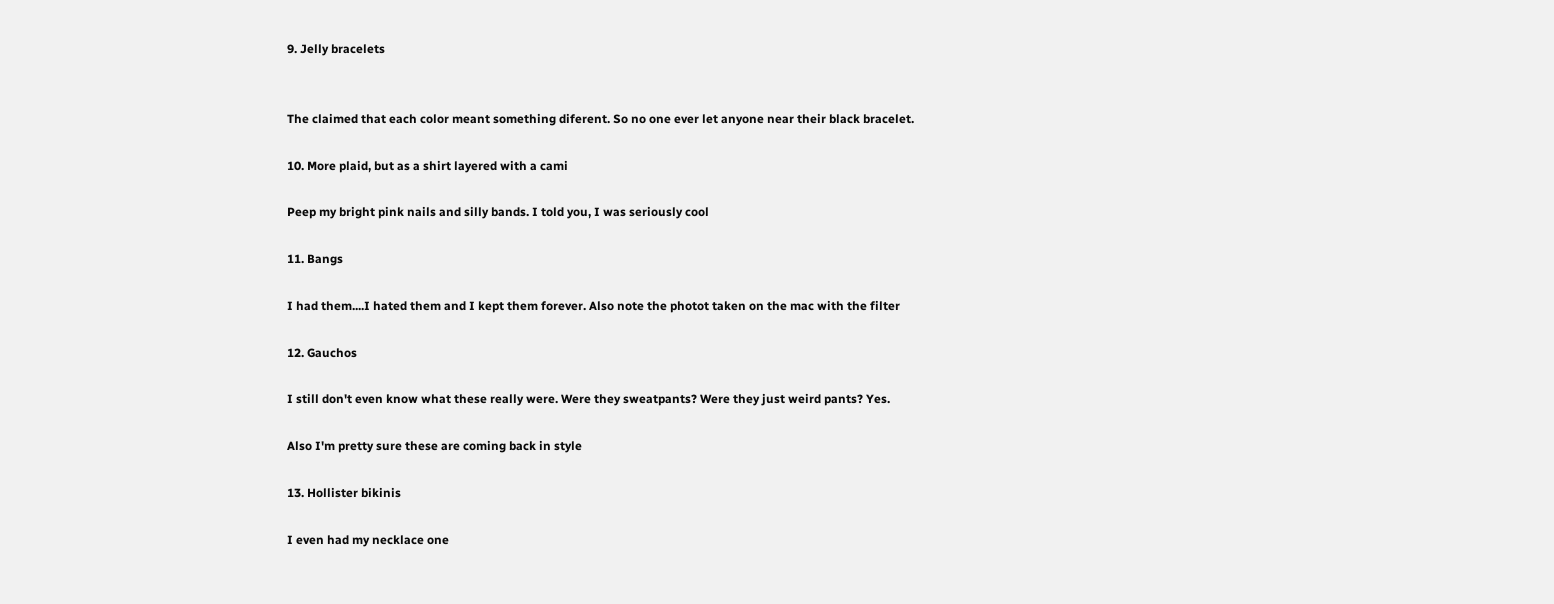9. Jelly bracelets


The claimed that each color meant something diferent. So no one ever let anyone near their black bracelet.

10. More plaid, but as a shirt layered with a cami

Peep my bright pink nails and silly bands. I told you, I was seriously cool

11. Bangs

I had them....I hated them and I kept them forever. Also note the photot taken on the mac with the filter

12. Gauchos

I still don't even know what these really were. Were they sweatpants? Were they just weird pants? Yes.

Also I'm pretty sure these are coming back in style

13. Hollister bikinis

I even had my necklace one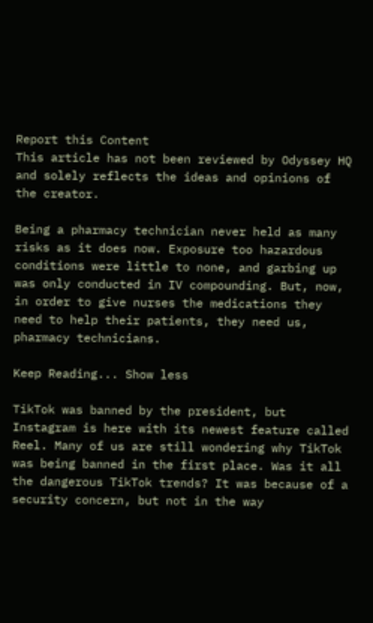Report this Content
This article has not been reviewed by Odyssey HQ and solely reflects the ideas and opinions of the creator.

Being a pharmacy technician never held as many risks as it does now. Exposure too hazardous conditions were little to none, and garbing up was only conducted in IV compounding. But, now, in order to give nurses the medications they need to help their patients, they need us, pharmacy technicians.

Keep Reading... Show less

TikTok was banned by the president, but Instagram is here with its newest feature called Reel. Many of us are still wondering why TikTok was being banned in the first place. Was it all the dangerous TikTok trends? It was because of a security concern, but not in the way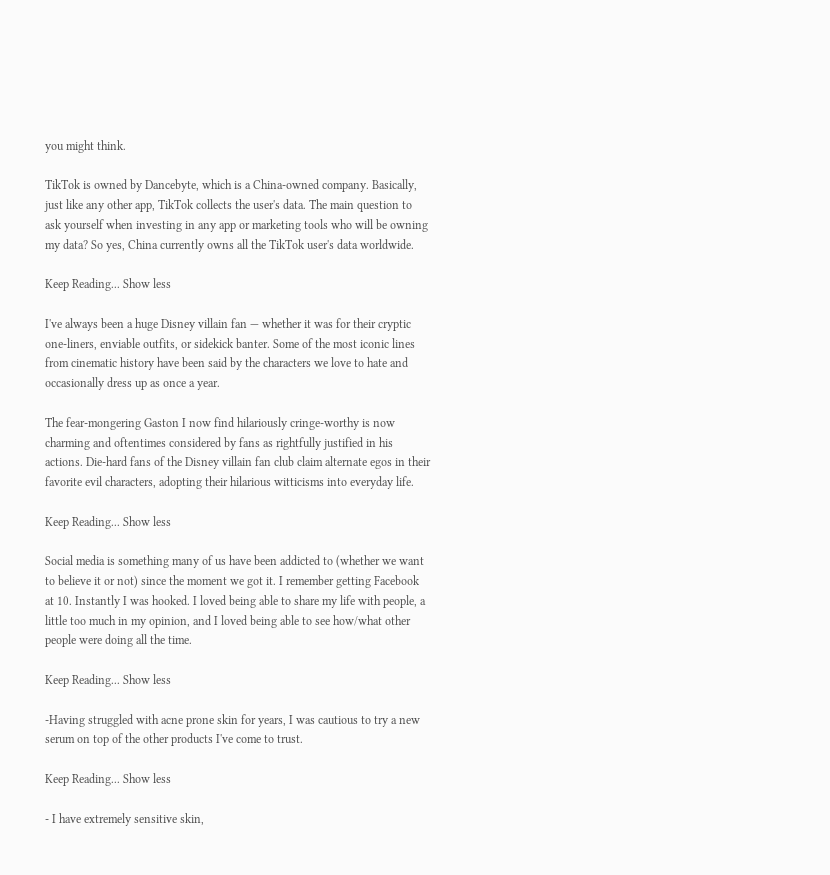you might think.

TikTok is owned by Dancebyte, which is a China-owned company. Basically, just like any other app, TikTok collects the user's data. The main question to ask yourself when investing in any app or marketing tools who will be owning my data? So yes, China currently owns all the TikTok user's data worldwide.

Keep Reading... Show less

I've always been a huge Disney villain fan — whether it was for their cryptic one-liners, enviable outfits, or sidekick banter. Some of the most iconic lines from cinematic history have been said by the characters we love to hate and occasionally dress up as once a year.

The fear-mongering Gaston I now find hilariously cringe-worthy is now charming and oftentimes considered by fans as rightfully justified in his actions. Die-hard fans of the Disney villain fan club claim alternate egos in their favorite evil characters, adopting their hilarious witticisms into everyday life.

Keep Reading... Show less

Social media is something many of us have been addicted to (whether we want to believe it or not) since the moment we got it. I remember getting Facebook at 10. Instantly I was hooked. I loved being able to share my life with people, a little too much in my opinion, and I loved being able to see how/what other people were doing all the time.

Keep Reading... Show less

-Having struggled with acne prone skin for years, I was cautious to try a new serum on top of the other products I've come to trust.

Keep Reading... Show less

- I have extremely sensitive skin,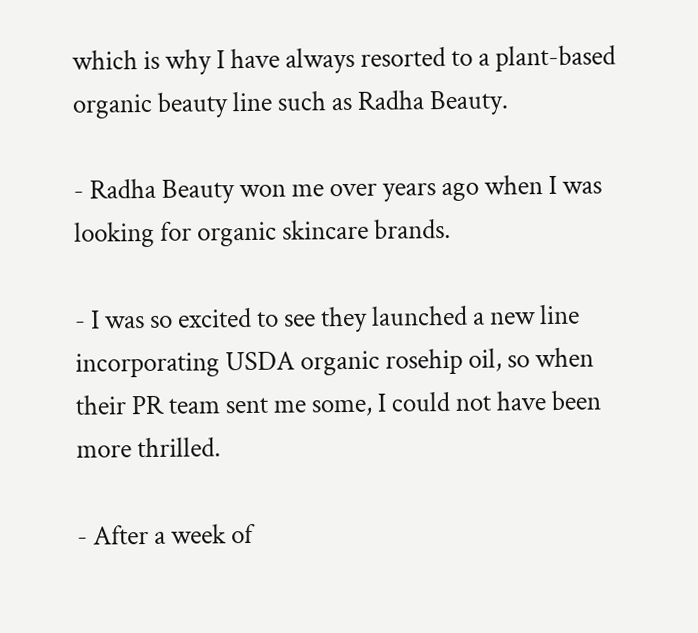which is why I have always resorted to a plant-based organic beauty line such as Radha Beauty.

- Radha Beauty won me over years ago when I was looking for organic skincare brands.

- I was so excited to see they launched a new line incorporating USDA organic rosehip oil, so when their PR team sent me some, I could not have been more thrilled.

- After a week of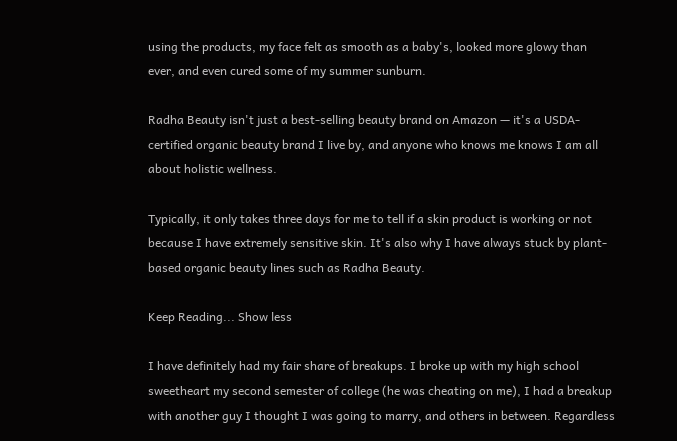using the products, my face felt as smooth as a baby's, looked more glowy than ever, and even cured some of my summer sunburn.

Radha Beauty isn't just a best-selling beauty brand on Amazon — it's a USDA-certified organic beauty brand I live by, and anyone who knows me knows I am all about holistic wellness.

Typically, it only takes three days for me to tell if a skin product is working or not because I have extremely sensitive skin. It's also why I have always stuck by plant-based organic beauty lines such as Radha Beauty.

Keep Reading... Show less

I have definitely had my fair share of breakups. I broke up with my high school sweetheart my second semester of college (he was cheating on me), I had a breakup with another guy I thought I was going to marry, and others in between. Regardless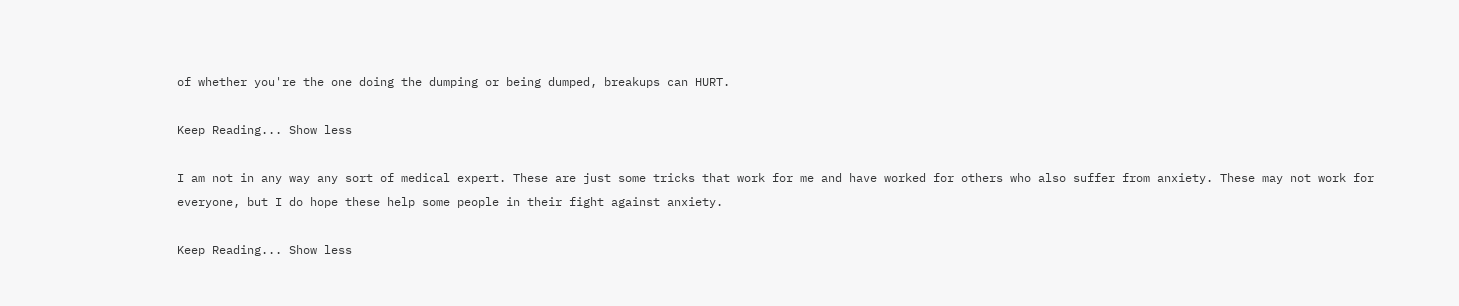of whether you're the one doing the dumping or being dumped, breakups can HURT.

Keep Reading... Show less

I am not in any way any sort of medical expert. These are just some tricks that work for me and have worked for others who also suffer from anxiety. These may not work for everyone, but I do hope these help some people in their fight against anxiety.

Keep Reading... Show less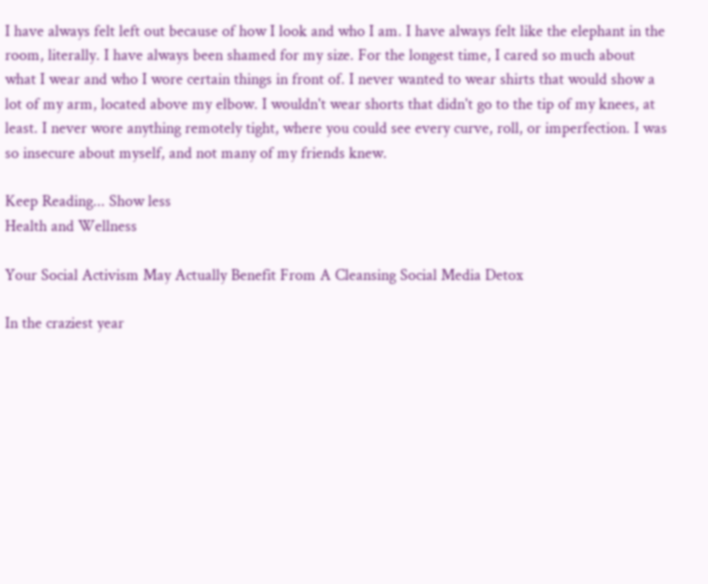I have always felt left out because of how I look and who I am. I have always felt like the elephant in the room, literally. I have always been shamed for my size. For the longest time, I cared so much about what I wear and who I wore certain things in front of. I never wanted to wear shirts that would show a lot of my arm, located above my elbow. I wouldn't wear shorts that didn't go to the tip of my knees, at least. I never wore anything remotely tight, where you could see every curve, roll, or imperfection. I was so insecure about myself, and not many of my friends knew.

Keep Reading... Show less
Health and Wellness

Your Social Activism May Actually Benefit From A Cleansing Social Media Detox

In the craziest year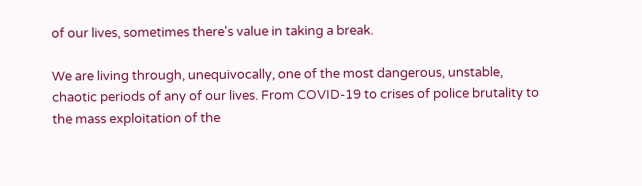of our lives, sometimes there's value in taking a break.

We are living through, unequivocally, one of the most dangerous, unstable, chaotic periods of any of our lives. From COVID-19 to crises of police brutality to the mass exploitation of the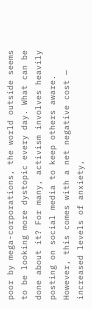poor by mega-corporations, the world outside seems to be looking more dystopic every day. What can be done about it? For many, activism involves heavily posting on social media to keep others aware. However, this comes with a net negative cost — increased levels of anxiety,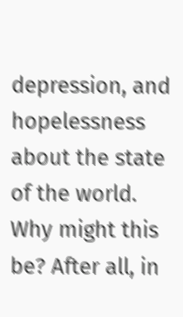depression, and hopelessness about the state of the world. Why might this be? After all, in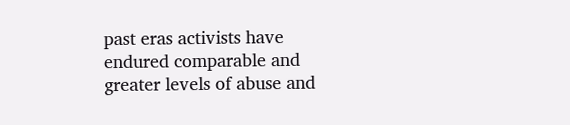past eras activists have endured comparable and greater levels of abuse and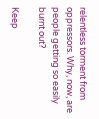relentless torment from oppressors. Why, now, are people getting so easily burnt out?

Keep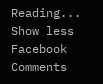Reading... Show less
Facebook Comments